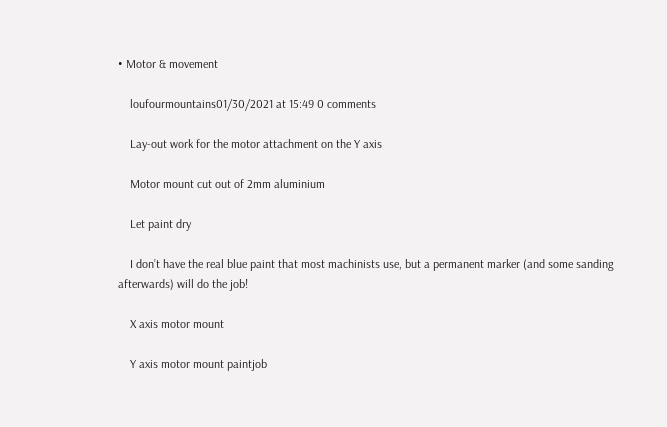• Motor & movement

    loufourmountains01/30/2021 at 15:49 0 comments

    Lay-out work for the motor attachment on the Y axis

    Motor mount cut out of 2mm aluminium

    Let paint dry

    I don’t have the real blue paint that most machinists use, but a permanent marker (and some sanding afterwards) will do the job!

    X axis motor mount

    Y axis motor mount paintjob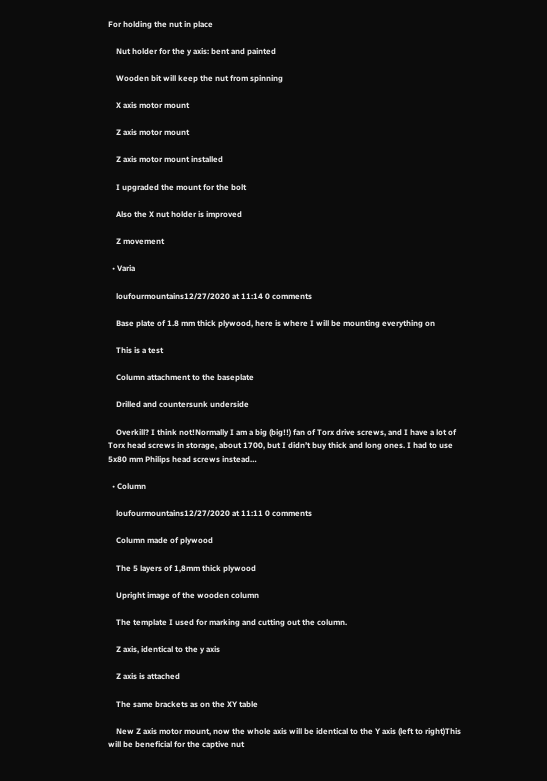For holding the nut in place

    Nut holder for the y axis: bent and painted

    Wooden bit will keep the nut from spinning

    X axis motor mount

    Z axis motor mount

    Z axis motor mount installed

    I upgraded the mount for the bolt

    Also the X nut holder is improved

    Z movement

  • Varia

    loufourmountains12/27/2020 at 11:14 0 comments

    Base plate of 1.8 mm thick plywood, here is where I will be mounting everything on

    This is a test

    Column attachment to the baseplate

    Drilled and countersunk underside

    Overkill? I think not!Normally I am a big (big!!) fan of Torx drive screws, and I have a lot of Torx head screws in storage, about 1700, but I didn’t buy thick and long ones. I had to use 5x80 mm Philips head screws instead…

  • Column

    loufourmountains12/27/2020 at 11:11 0 comments

    Column made of plywood

    The 5 layers of 1,8mm thick plywood

    Upright image of the wooden column

    The template I used for marking and cutting out the column.

    Z axis, identical to the y axis

    Z axis is attached

    The same brackets as on the XY table

    New Z axis motor mount, now the whole axis will be identical to the Y axis (left to right)This will be beneficial for the captive nut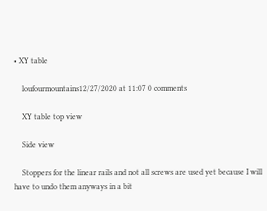• XY table

    loufourmountains12/27/2020 at 11:07 0 comments

    XY table top view

    Side view

    Stoppers for the linear rails and not all screws are used yet because I will have to undo them anyways in a bit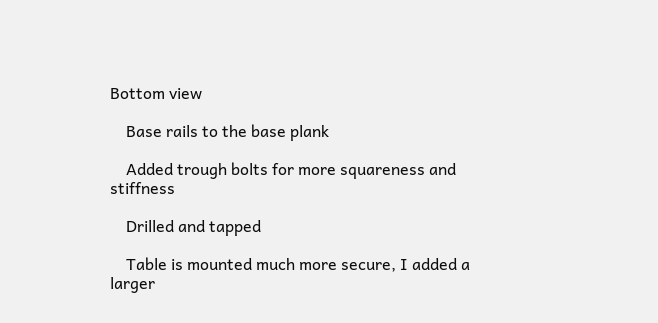Bottom view

    Base rails to the base plank

    Added trough bolts for more squareness and stiffness

    Drilled and tapped

    Table is mounted much more secure, I added a larger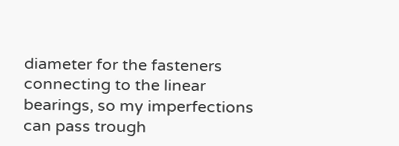diameter for the fasteners connecting to the linear bearings, so my imperfections can pass trough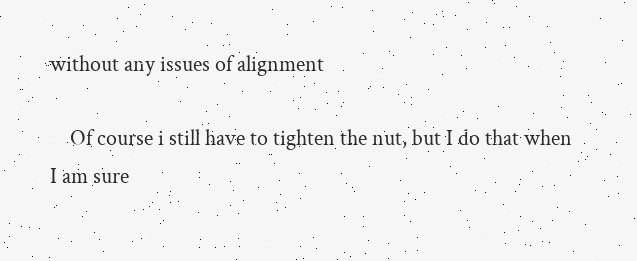without any issues of alignment

    Of course i still have to tighten the nut, but I do that when I am sure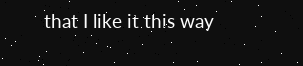that I like it this way